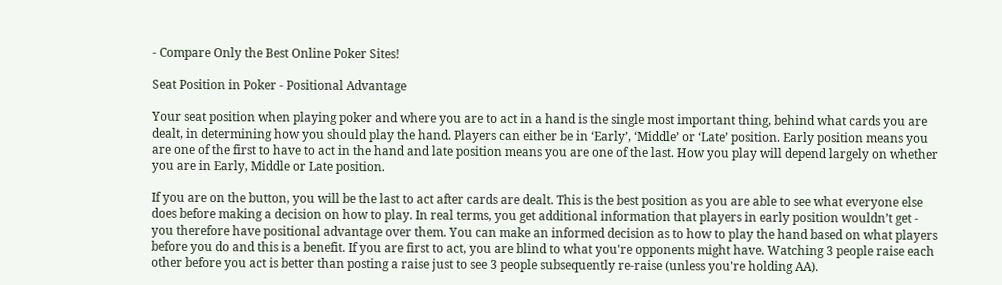- Compare Only the Best Online Poker Sites!

Seat Position in Poker - Positional Advantage

Your seat position when playing poker and where you are to act in a hand is the single most important thing, behind what cards you are dealt, in determining how you should play the hand. Players can either be in ‘Early’, ‘Middle’ or ‘Late’ position. Early position means you are one of the first to have to act in the hand and late position means you are one of the last. How you play will depend largely on whether you are in Early, Middle or Late position.

If you are on the button, you will be the last to act after cards are dealt. This is the best position as you are able to see what everyone else does before making a decision on how to play. In real terms, you get additional information that players in early position wouldn’t get - you therefore have positional advantage over them. You can make an informed decision as to how to play the hand based on what players before you do and this is a benefit. If you are first to act, you are blind to what you're opponents might have. Watching 3 people raise each other before you act is better than posting a raise just to see 3 people subsequently re-raise (unless you're holding AA).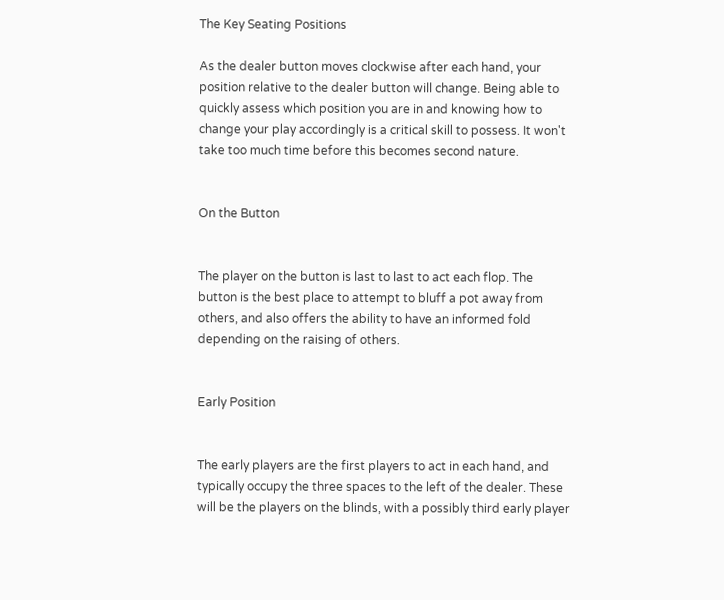The Key Seating Positions

As the dealer button moves clockwise after each hand, your position relative to the dealer button will change. Being able to quickly assess which position you are in and knowing how to change your play accordingly is a critical skill to possess. It won't take too much time before this becomes second nature.


On the Button


The player on the button is last to last to act each flop. The button is the best place to attempt to bluff a pot away from others, and also offers the ability to have an informed fold depending on the raising of others.


Early Position


The early players are the first players to act in each hand, and typically occupy the three spaces to the left of the dealer. These will be the players on the blinds, with a possibly third early player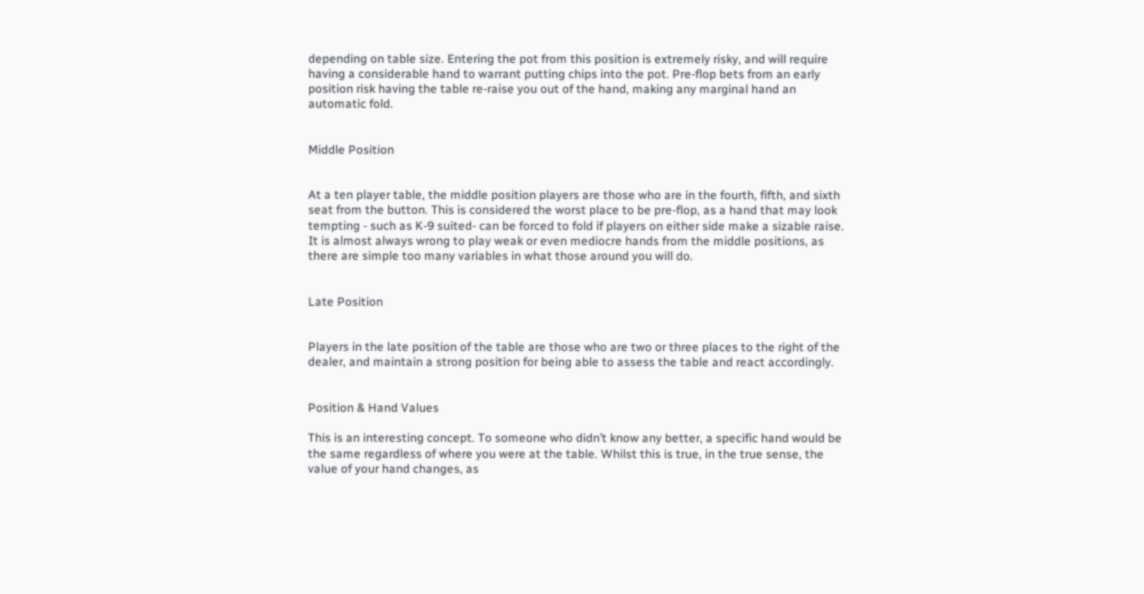depending on table size. Entering the pot from this position is extremely risky, and will require having a considerable hand to warrant putting chips into the pot. Pre-flop bets from an early position risk having the table re-raise you out of the hand, making any marginal hand an automatic fold.


Middle Position


At a ten player table, the middle position players are those who are in the fourth, fifth, and sixth seat from the button. This is considered the worst place to be pre-flop, as a hand that may look tempting - such as K-9 suited- can be forced to fold if players on either side make a sizable raise. It is almost always wrong to play weak or even mediocre hands from the middle positions, as there are simple too many variables in what those around you will do.


Late Position


Players in the late position of the table are those who are two or three places to the right of the dealer, and maintain a strong position for being able to assess the table and react accordingly.


Position & Hand Values

This is an interesting concept. To someone who didn’t know any better, a specific hand would be the same regardless of where you were at the table. Whilst this is true, in the true sense, the value of your hand changes, as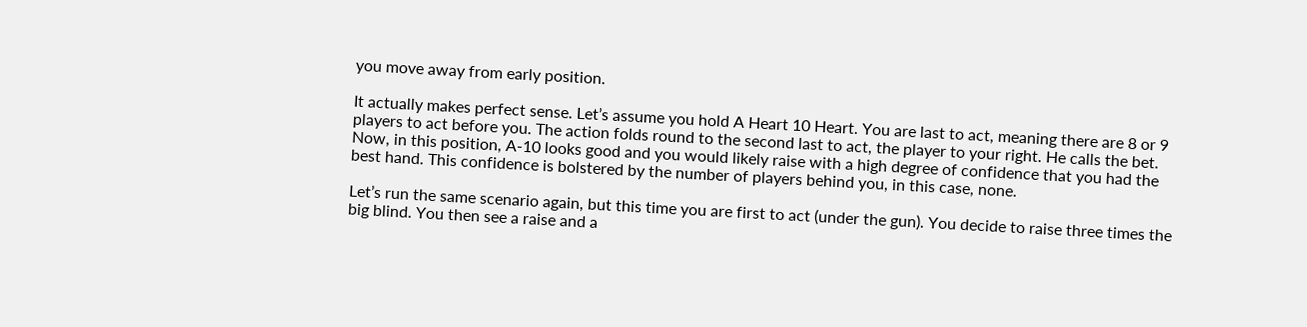you move away from early position.

It actually makes perfect sense. Let’s assume you hold A Heart 10 Heart. You are last to act, meaning there are 8 or 9 players to act before you. The action folds round to the second last to act, the player to your right. He calls the bet. Now, in this position, A-10 looks good and you would likely raise with a high degree of confidence that you had the best hand. This confidence is bolstered by the number of players behind you, in this case, none.

Let’s run the same scenario again, but this time you are first to act (under the gun). You decide to raise three times the big blind. You then see a raise and a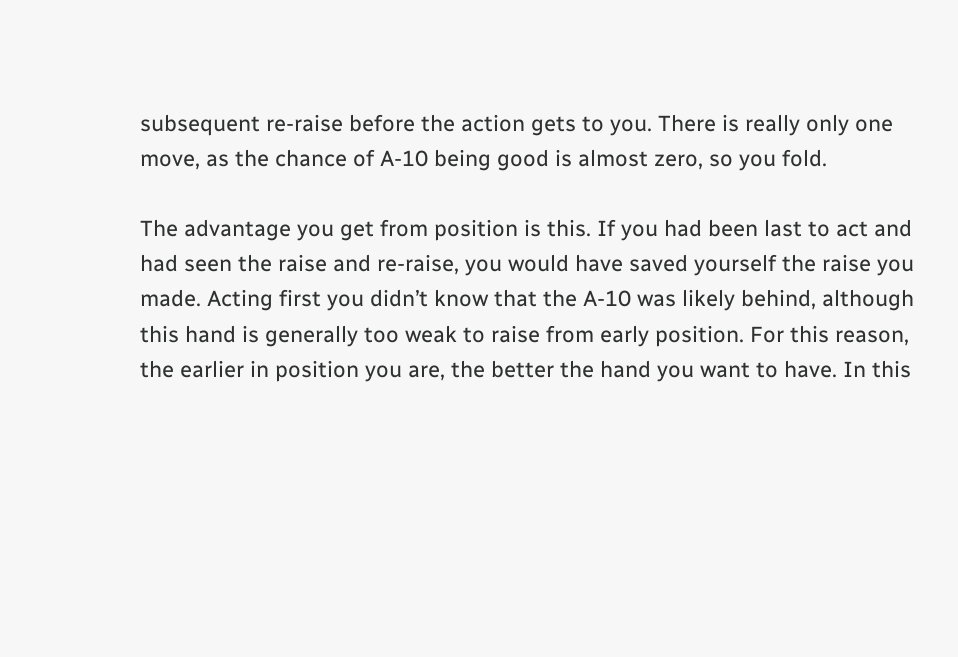subsequent re-raise before the action gets to you. There is really only one move, as the chance of A-10 being good is almost zero, so you fold.

The advantage you get from position is this. If you had been last to act and had seen the raise and re-raise, you would have saved yourself the raise you made. Acting first you didn’t know that the A-10 was likely behind, although this hand is generally too weak to raise from early position. For this reason, the earlier in position you are, the better the hand you want to have. In this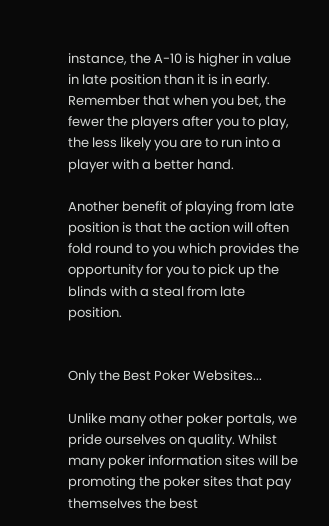instance, the A-10 is higher in value in late position than it is in early. Remember that when you bet, the fewer the players after you to play, the less likely you are to run into a player with a better hand.

Another benefit of playing from late position is that the action will often fold round to you which provides the opportunity for you to pick up the blinds with a steal from late position.


Only the Best Poker Websites...

Unlike many other poker portals, we pride ourselves on quality. Whilst many poker information sites will be promoting the poker sites that pay themselves the best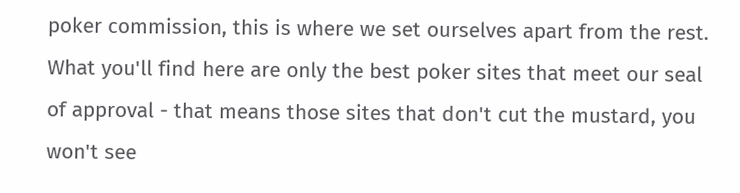poker commission, this is where we set ourselves apart from the rest. What you'll find here are only the best poker sites that meet our seal of approval - that means those sites that don't cut the mustard, you won't see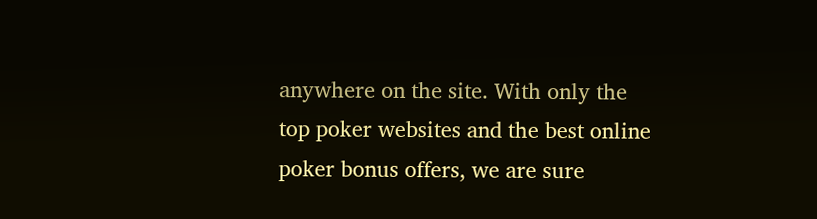anywhere on the site. With only the top poker websites and the best online poker bonus offers, we are sure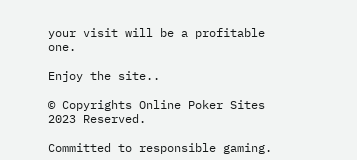your visit will be a profitable one.

Enjoy the site..

© Copyrights Online Poker Sites 2023 Reserved.

Committed to responsible gaming.